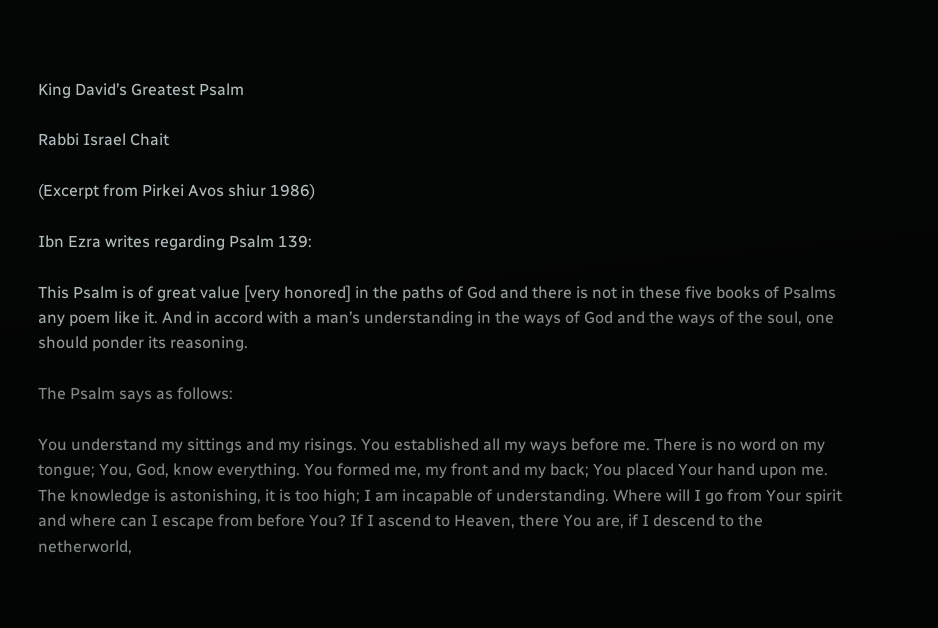King David’s Greatest Psalm

Rabbi Israel Chait

(Excerpt from Pirkei Avos shiur 1986)

Ibn Ezra writes regarding Psalm 139:

This Psalm is of great value [very honored] in the paths of God and there is not in these five books of Psalms any poem like it. And in accord with a man’s understanding in the ways of God and the ways of the soul, one should ponder its reasoning.

The Psalm says as follows:

You understand my sittings and my risings. You established all my ways before me. There is no word on my tongue; You, God, know everything. You formed me, my front and my back; You placed Your hand upon me. The knowledge is astonishing, it is too high; I am incapable of understanding. Where will I go from Your spirit and where can I escape from before You? If I ascend to Heaven, there You are, if I descend to the netherworld,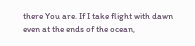there You are. If I take flight with dawn even at the ends of the ocean,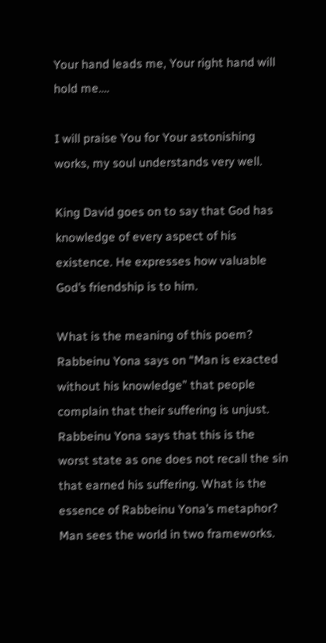Your hand leads me, Your right hand will hold me….

I will praise You for Your astonishing works, my soul understands very well.

King David goes on to say that God has knowledge of every aspect of his existence. He expresses how valuable God’s friendship is to him.

What is the meaning of this poem? Rabbeinu Yona says on “Man is exacted without his knowledge” that people complain that their suffering is unjust. Rabbeinu Yona says that this is the worst state as one does not recall the sin that earned his suffering. What is the essence of Rabbeinu Yona’s metaphor? Man sees the world in two frameworks.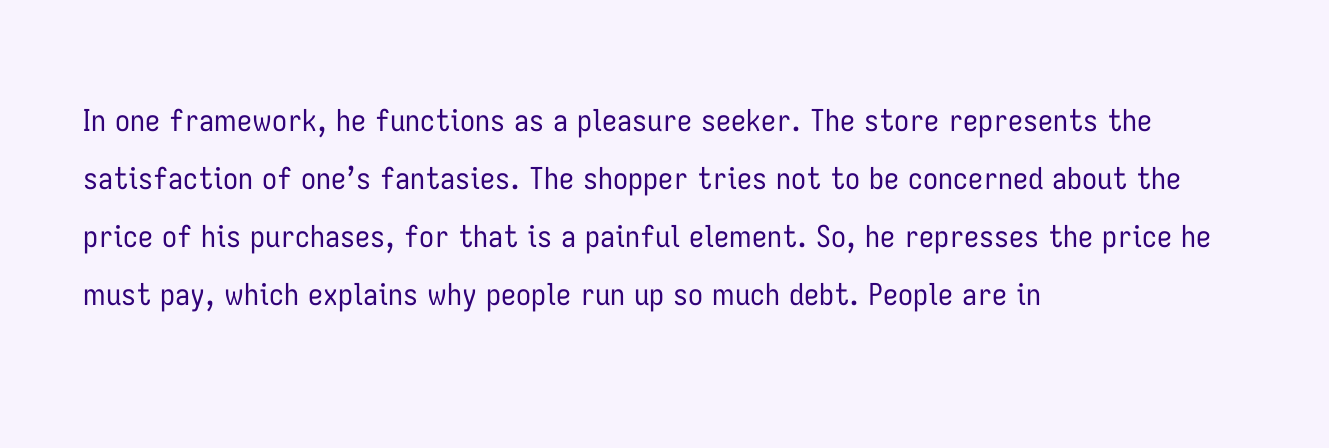In one framework, he functions as a pleasure seeker. The store represents the satisfaction of one’s fantasies. The shopper tries not to be concerned about the price of his purchases, for that is a painful element. So, he represses the price he must pay, which explains why people run up so much debt. People are in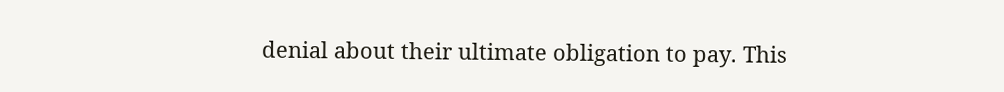denial about their ultimate obligation to pay. This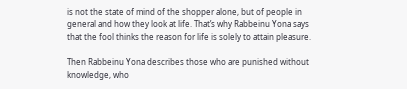is not the state of mind of the shopper alone, but of people in general and how they look at life. That’s why Rabbeinu Yona says that the fool thinks the reason for life is solely to attain pleasure.

Then Rabbeinu Yona describes those who are punished without knowledge, who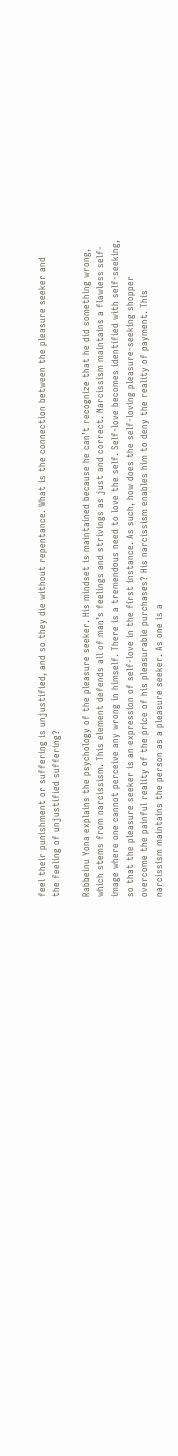feel their punishment or suffering is unjustified, and so they die without repentance. What is the connection between the pleasure seeker and the feeling of unjustified suffering?

Rabbeinu Yona explains the psychology of the pleasure seeker. His mindset is maintained because he can’t recognize that he did something wrong, which stems from narcissism. This element defends all of man’s feelings and strivings as just and correct. Narcissism maintains a flawless self-image where one cannot perceive any wrong in himself. There is a tremendous need to love the self. Self-love becomes identified with self-seeking, so that the pleasure seeker is an expression of self-love in the first instance. As such, how does the self-loving pleasure-seeking shopper overcome the painful reality of the price of his pleasurable purchases? His narcissism enables him to deny the reality of payment. This narcissism maintains the person as a pleasure seeker. As one is a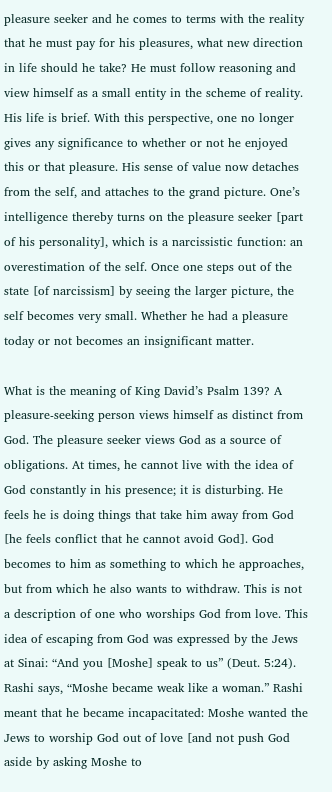pleasure seeker and he comes to terms with the reality that he must pay for his pleasures, what new direction in life should he take? He must follow reasoning and view himself as a small entity in the scheme of reality. His life is brief. With this perspective, one no longer gives any significance to whether or not he enjoyed this or that pleasure. His sense of value now detaches from the self, and attaches to the grand picture. One’s intelligence thereby turns on the pleasure seeker [part of his personality], which is a narcissistic function: an overestimation of the self. Once one steps out of the state [of narcissism] by seeing the larger picture, the self becomes very small. Whether he had a pleasure today or not becomes an insignificant matter.

What is the meaning of King David’s Psalm 139? A pleasure-seeking person views himself as distinct from God. The pleasure seeker views God as a source of obligations. At times, he cannot live with the idea of God constantly in his presence; it is disturbing. He feels he is doing things that take him away from God [he feels conflict that he cannot avoid God]. God becomes to him as something to which he approaches, but from which he also wants to withdraw. This is not a description of one who worships God from love. This idea of escaping from God was expressed by the Jews at Sinai: “And you [Moshe] speak to us” (Deut. 5:24). Rashi says, “Moshe became weak like a woman.” Rashi meant that he became incapacitated: Moshe wanted the Jews to worship God out of love [and not push God aside by asking Moshe to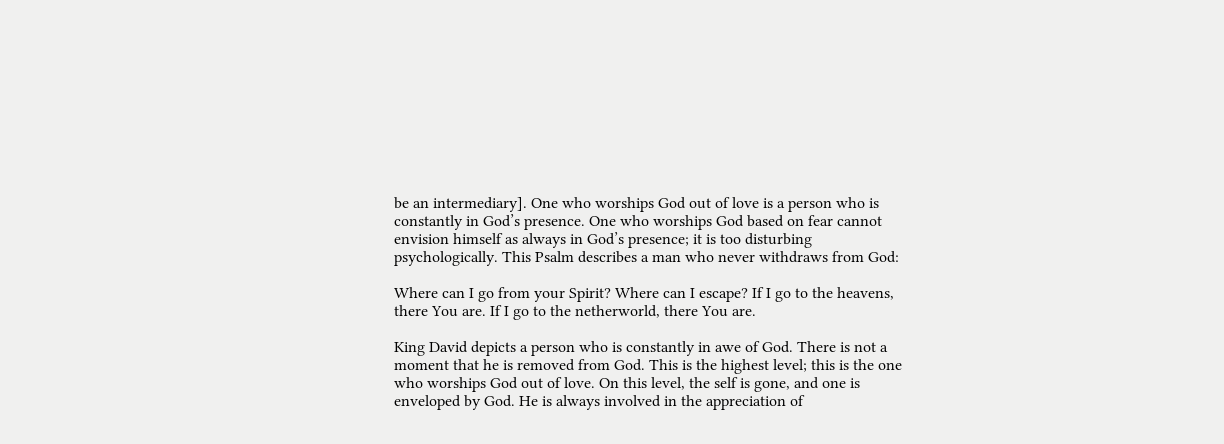be an intermediary]. One who worships God out of love is a person who is constantly in God’s presence. One who worships God based on fear cannot envision himself as always in God’s presence; it is too disturbing psychologically. This Psalm describes a man who never withdraws from God:

Where can I go from your Spirit? Where can I escape? If I go to the heavens, there You are. If I go to the netherworld, there You are.

King David depicts a person who is constantly in awe of God. There is not a moment that he is removed from God. This is the highest level; this is the one who worships God out of love. On this level, the self is gone, and one is enveloped by God. He is always involved in the appreciation of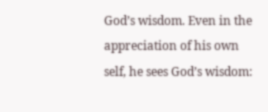God’s wisdom. Even in the appreciation of his own self, he sees God’s wisdom: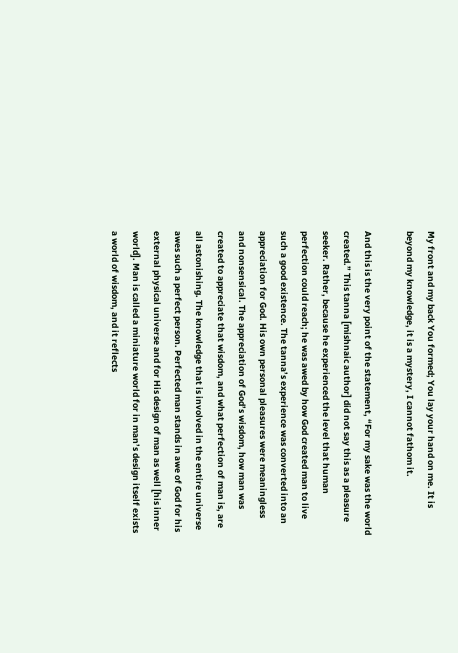My front and my back You formed; You lay your hand on me. It is beyond my knowledge, it is a mystery, I cannot fathom it.

And this is the very point of the statement, “For my sake was the world created.” This tanna [mishnaic author] did not say this as a pleasure seeker. Rather, because he experienced the level that human perfection could reach; he was awed by how God created man to live such a good existence. The tanna’s experience was converted into an appreciation for God. His own personal pleasures were meaningless and nonsensical. The appreciation of God’s wisdom, how man was created to appreciate that wisdom, and what perfection of man is, are all astonishing. The knowledge that is involved in the entire universe awes such a perfect person. Perfected man stands in awe of God for his external physical universe and for His design of man as well [his inner world]. Man is called a miniature world for in man’s design itself exists a world of wisdom, and it reflects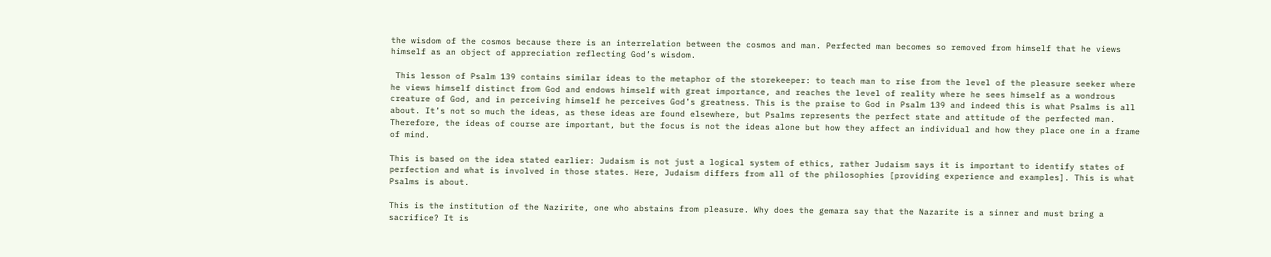the wisdom of the cosmos because there is an interrelation between the cosmos and man. Perfected man becomes so removed from himself that he views himself as an object of appreciation reflecting God’s wisdom.

 This lesson of Psalm 139 contains similar ideas to the metaphor of the storekeeper: to teach man to rise from the level of the pleasure seeker where he views himself distinct from God and endows himself with great importance, and reaches the level of reality where he sees himself as a wondrous creature of God, and in perceiving himself he perceives God’s greatness. This is the praise to God in Psalm 139 and indeed this is what Psalms is all about. It’s not so much the ideas, as these ideas are found elsewhere, but Psalms represents the perfect state and attitude of the perfected man. Therefore, the ideas of course are important, but the focus is not the ideas alone but how they affect an individual and how they place one in a frame of mind.

This is based on the idea stated earlier: Judaism is not just a logical system of ethics, rather Judaism says it is important to identify states of perfection and what is involved in those states. Here, Judaism differs from all of the philosophies [providing experience and examples]. This is what Psalms is about.

This is the institution of the Nazirite, one who abstains from pleasure. Why does the gemara say that the Nazarite is a sinner and must bring a sacrifice? It is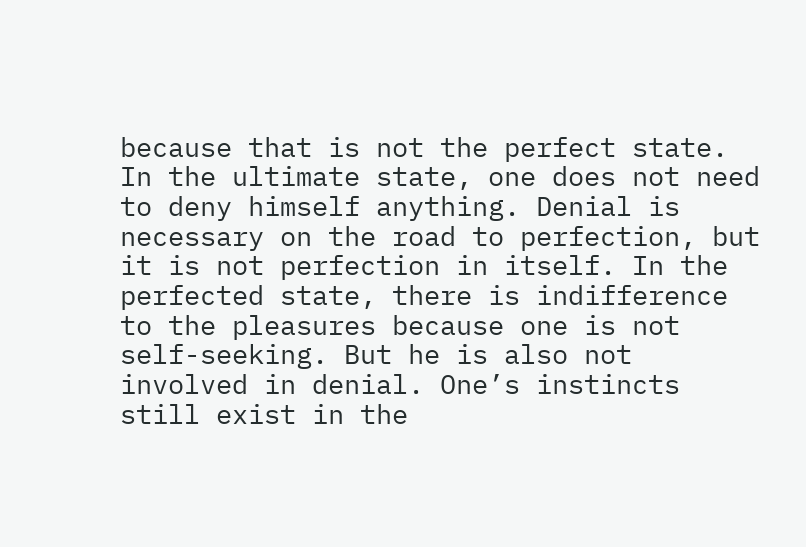because that is not the perfect state. In the ultimate state, one does not need to deny himself anything. Denial is necessary on the road to perfection, but it is not perfection in itself. In the perfected state, there is indifference to the pleasures because one is not self-seeking. But he is also not involved in denial. One’s instincts still exist in the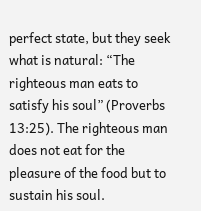perfect state, but they seek what is natural: “The righteous man eats to satisfy his soul” (Proverbs 13:25). The righteous man does not eat for the pleasure of the food but to sustain his soul.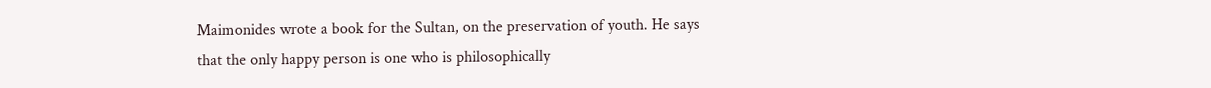Maimonides wrote a book for the Sultan, on the preservation of youth. He says that the only happy person is one who is philosophically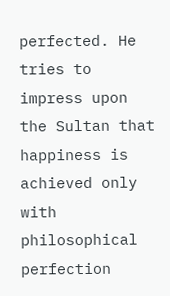perfected. He tries to impress upon the Sultan that happiness is achieved only with philosophical perfection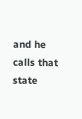and he calls that state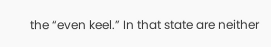the “even keel.” In that state are neither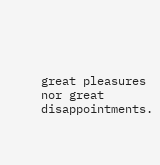great pleasures nor great disappointments.